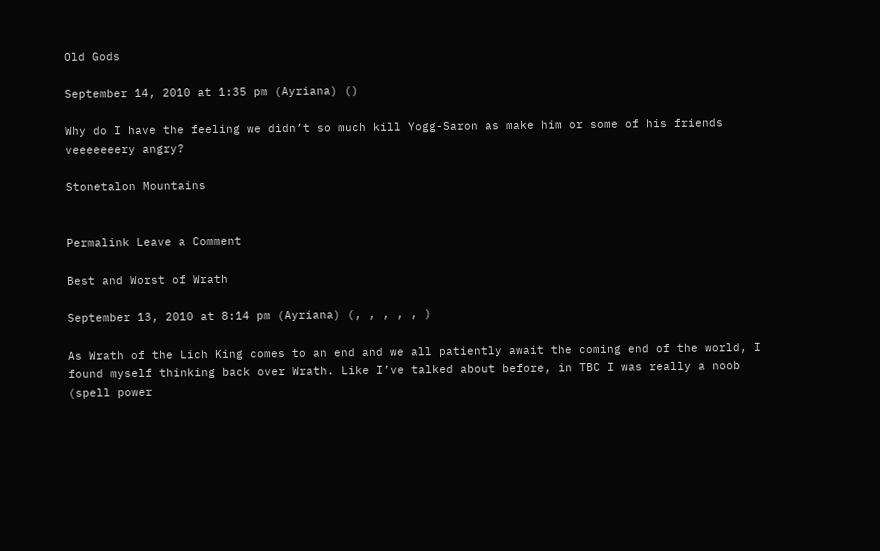Old Gods

September 14, 2010 at 1:35 pm (Ayriana) ()

Why do I have the feeling we didn’t so much kill Yogg-Saron as make him or some of his friends veeeeeeery angry?

Stonetalon Mountains


Permalink Leave a Comment

Best and Worst of Wrath

September 13, 2010 at 8:14 pm (Ayriana) (, , , , , )

As Wrath of the Lich King comes to an end and we all patiently await the coming end of the world, I found myself thinking back over Wrath. Like I’ve talked about before, in TBC I was really a noob (spell power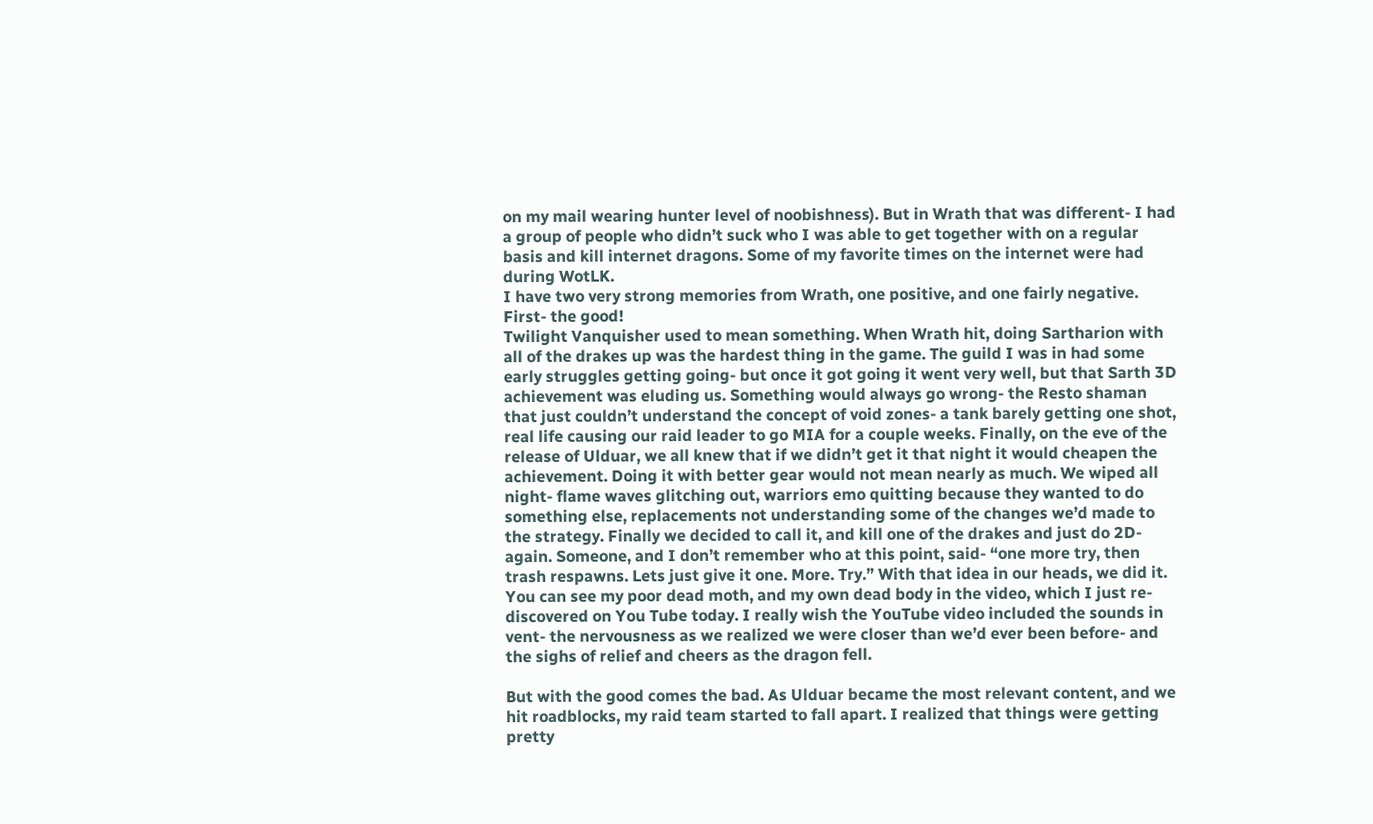on my mail wearing hunter level of noobishness). But in Wrath that was different- I had a group of people who didn’t suck who I was able to get together with on a regular basis and kill internet dragons. Some of my favorite times on the internet were had during WotLK.
I have two very strong memories from Wrath, one positive, and one fairly negative. First- the good!
Twilight Vanquisher used to mean something. When Wrath hit, doing Sartharion with all of the drakes up was the hardest thing in the game. The guild I was in had some early struggles getting going- but once it got going it went very well, but that Sarth 3D achievement was eluding us. Something would always go wrong- the Resto shaman that just couldn’t understand the concept of void zones- a tank barely getting one shot, real life causing our raid leader to go MIA for a couple weeks. Finally, on the eve of the release of Ulduar, we all knew that if we didn’t get it that night it would cheapen the achievement. Doing it with better gear would not mean nearly as much. We wiped all night- flame waves glitching out, warriors emo quitting because they wanted to do something else, replacements not understanding some of the changes we’d made to the strategy. Finally we decided to call it, and kill one of the drakes and just do 2D- again. Someone, and I don’t remember who at this point, said- “one more try, then trash respawns. Lets just give it one. More. Try.” With that idea in our heads, we did it. You can see my poor dead moth, and my own dead body in the video, which I just re-discovered on You Tube today. I really wish the YouTube video included the sounds in vent- the nervousness as we realized we were closer than we’d ever been before- and the sighs of relief and cheers as the dragon fell.

But with the good comes the bad. As Ulduar became the most relevant content, and we hit roadblocks, my raid team started to fall apart. I realized that things were getting pretty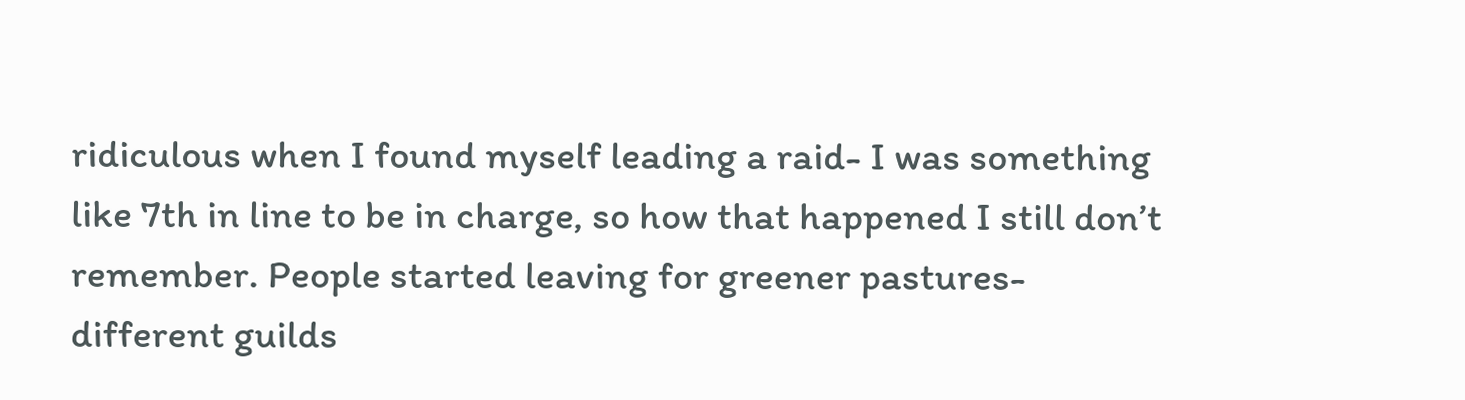ridiculous when I found myself leading a raid- I was something like 7th in line to be in charge, so how that happened I still don’t remember. People started leaving for greener pastures- different guilds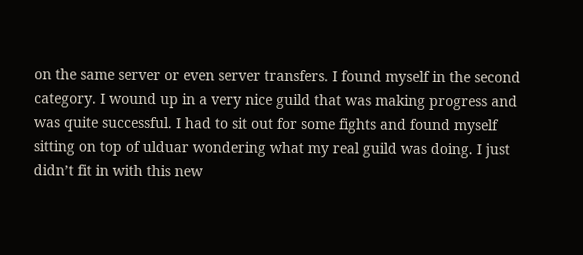on the same server or even server transfers. I found myself in the second category. I wound up in a very nice guild that was making progress and was quite successful. I had to sit out for some fights and found myself sitting on top of ulduar wondering what my real guild was doing. I just didn’t fit in with this new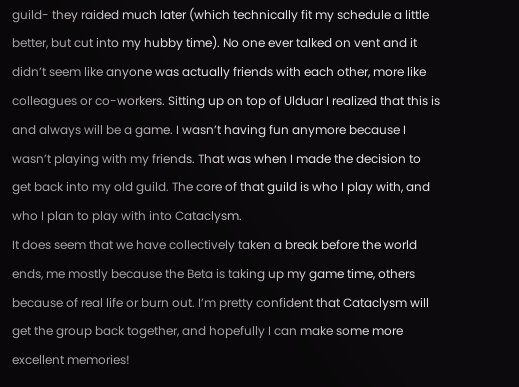guild- they raided much later (which technically fit my schedule a little better, but cut into my hubby time). No one ever talked on vent and it didn’t seem like anyone was actually friends with each other, more like colleagues or co-workers. Sitting up on top of Ulduar I realized that this is and always will be a game. I wasn’t having fun anymore because I wasn’t playing with my friends. That was when I made the decision to get back into my old guild. The core of that guild is who I play with, and who I plan to play with into Cataclysm.
It does seem that we have collectively taken a break before the world ends, me mostly because the Beta is taking up my game time, others because of real life or burn out. I’m pretty confident that Cataclysm will get the group back together, and hopefully I can make some more excellent memories!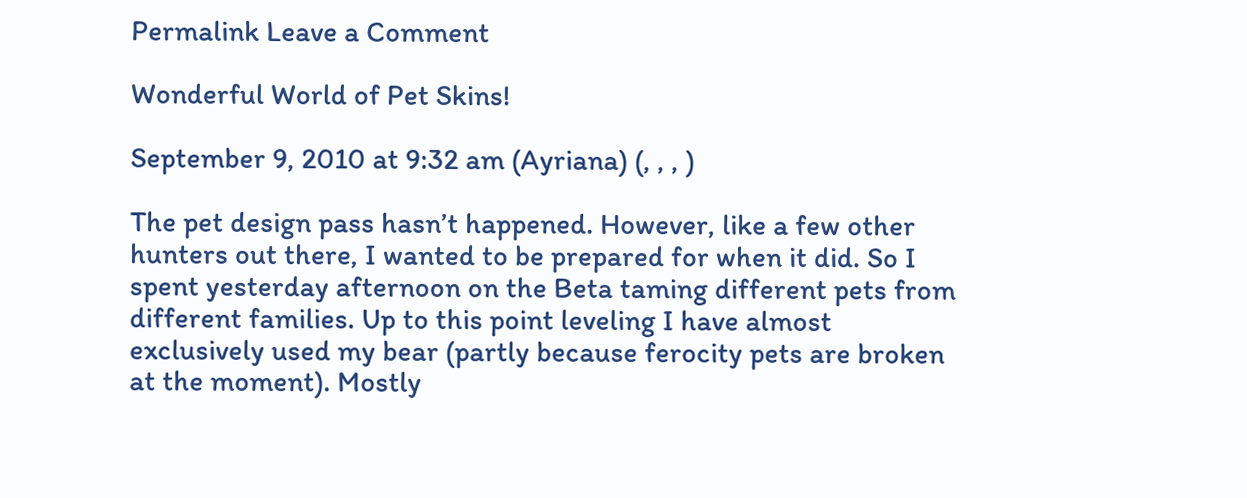Permalink Leave a Comment

Wonderful World of Pet Skins!

September 9, 2010 at 9:32 am (Ayriana) (, , , )

The pet design pass hasn’t happened. However, like a few other hunters out there, I wanted to be prepared for when it did. So I spent yesterday afternoon on the Beta taming different pets from different families. Up to this point leveling I have almost exclusively used my bear (partly because ferocity pets are broken at the moment). Mostly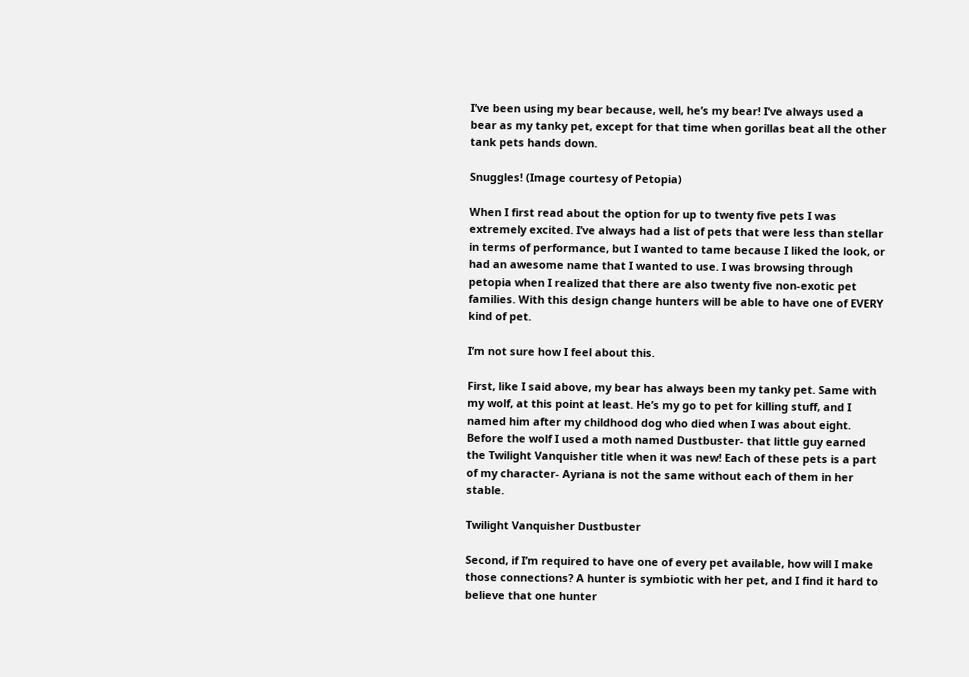I’ve been using my bear because, well, he’s my bear! I’ve always used a bear as my tanky pet, except for that time when gorillas beat all the other tank pets hands down.

Snuggles! (Image courtesy of Petopia)

When I first read about the option for up to twenty five pets I was extremely excited. I’ve always had a list of pets that were less than stellar in terms of performance, but I wanted to tame because I liked the look, or had an awesome name that I wanted to use. I was browsing through petopia when I realized that there are also twenty five non-exotic pet families. With this design change hunters will be able to have one of EVERY kind of pet.

I’m not sure how I feel about this.

First, like I said above, my bear has always been my tanky pet. Same with my wolf, at this point at least. He’s my go to pet for killing stuff, and I named him after my childhood dog who died when I was about eight. Before the wolf I used a moth named Dustbuster- that little guy earned the Twilight Vanquisher title when it was new! Each of these pets is a part of my character- Ayriana is not the same without each of them in her stable.

Twilight Vanquisher Dustbuster

Second, if I’m required to have one of every pet available, how will I make those connections? A hunter is symbiotic with her pet, and I find it hard to believe that one hunter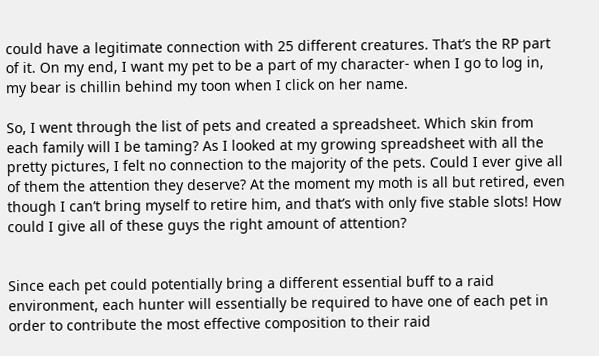could have a legitimate connection with 25 different creatures. That’s the RP part of it. On my end, I want my pet to be a part of my character- when I go to log in, my bear is chillin behind my toon when I click on her name.

So, I went through the list of pets and created a spreadsheet. Which skin from each family will I be taming? As I looked at my growing spreadsheet with all the pretty pictures, I felt no connection to the majority of the pets. Could I ever give all of them the attention they deserve? At the moment my moth is all but retired, even though I can’t bring myself to retire him, and that’s with only five stable slots! How could I give all of these guys the right amount of attention?


Since each pet could potentially bring a different essential buff to a raid environment, each hunter will essentially be required to have one of each pet in order to contribute the most effective composition to their raid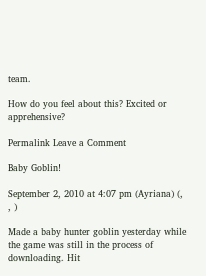team.

How do you feel about this? Excited or apprehensive?

Permalink Leave a Comment

Baby Goblin!

September 2, 2010 at 4:07 pm (Ayriana) (, , )

Made a baby hunter goblin yesterday while the game was still in the process of downloading. Hit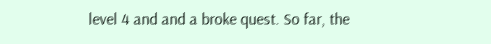level 4 and and a broke quest. So far, the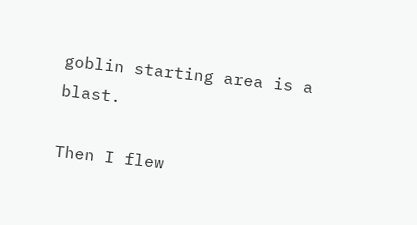goblin starting area is a blast.

Then I flew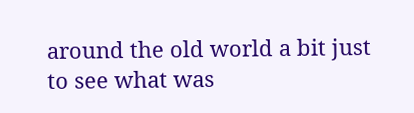around the old world a bit just to see what was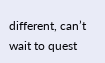different, can’t wait to quest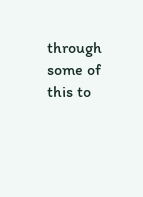through some of this to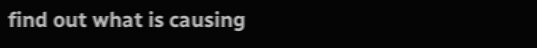find out what is causing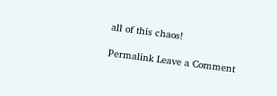all of this chaos!

Permalink Leave a Comment